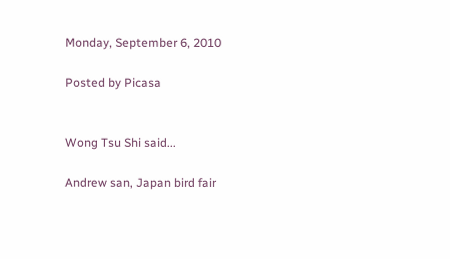Monday, September 6, 2010

Posted by Picasa


Wong Tsu Shi said...

Andrew san, Japan bird fair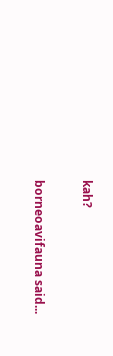kah?

borneoavifauna said...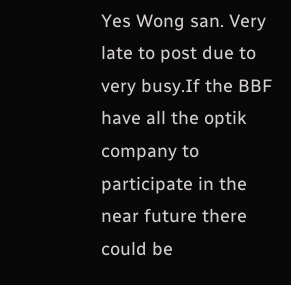Yes Wong san. Very late to post due to very busy.If the BBF have all the optik company to participate in the near future there could be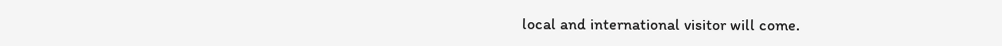local and international visitor will come.